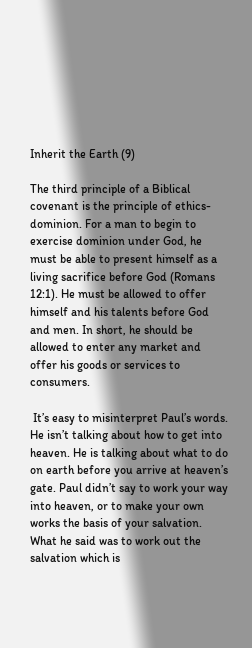Inherit the Earth (9)

The third principle of a Biblical covenant is the principle of ethics-dominion. For a man to begin to exercise dominion under God, he must be able to present himself as a living sacrifice before God (Romans 12:1). He must be allowed to offer himself and his talents before God and men. In short, he should be allowed to enter any market and offer his goods or services to consumers.

 It’s easy to misinterpret Paul’s words. He isn’t talking about how to get into heaven. He is talking about what to do on earth before you arrive at heaven’s gate. Paul didn’t say to work your way into heaven, or to make your own works the basis of your salvation. What he said was to work out the salvation which is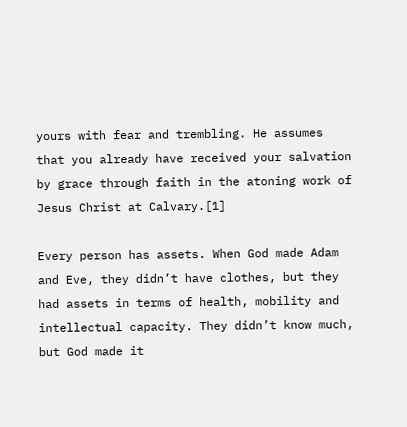yours with fear and trembling. He assumes that you already have received your salvation by grace through faith in the atoning work of Jesus Christ at Calvary.[1]

Every person has assets. When God made Adam and Eve, they didn’t have clothes, but they had assets in terms of health, mobility and intellectual capacity. They didn’t know much, but God made it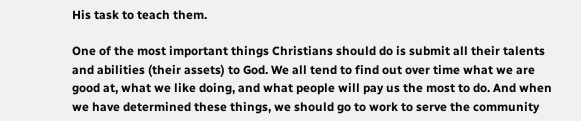His task to teach them.

One of the most important things Christians should do is submit all their talents and abilities (their assets) to God. We all tend to find out over time what we are good at, what we like doing, and what people will pay us the most to do. And when we have determined these things, we should go to work to serve the community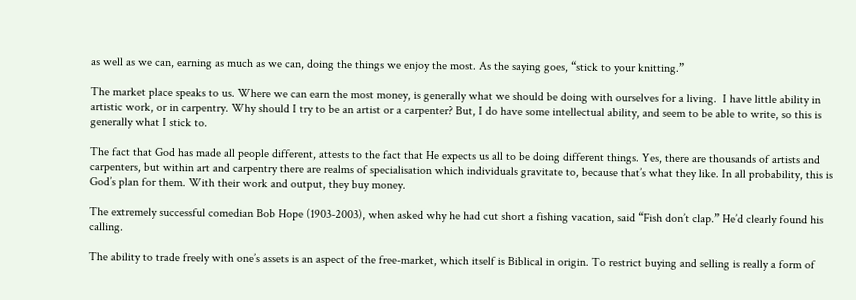as well as we can, earning as much as we can, doing the things we enjoy the most. As the saying goes, “stick to your knitting.”

The market place speaks to us. Where we can earn the most money, is generally what we should be doing with ourselves for a living.  I have little ability in artistic work, or in carpentry. Why should I try to be an artist or a carpenter? But, I do have some intellectual ability, and seem to be able to write, so this is generally what I stick to.

The fact that God has made all people different, attests to the fact that He expects us all to be doing different things. Yes, there are thousands of artists and carpenters, but within art and carpentry there are realms of specialisation which individuals gravitate to, because that’s what they like. In all probability, this is God’s plan for them. With their work and output, they buy money.

The extremely successful comedian Bob Hope (1903-2003), when asked why he had cut short a fishing vacation, said “Fish don’t clap.” He’d clearly found his calling.

The ability to trade freely with one’s assets is an aspect of the free-market, which itself is Biblical in origin. To restrict buying and selling is really a form of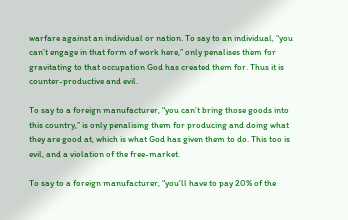warfare against an individual or nation. To say to an individual, “you can’t engage in that form of work here,” only penalises them for gravitating to that occupation God has created them for. Thus it is counter-productive and evil.

To say to a foreign manufacturer, “you can’t bring those goods into this country,” is only penalising them for producing and doing what they are good at, which is what God has given them to do. This too is evil, and a violation of the free-market.

To say to a foreign manufacturer, “you’ll have to pay 20% of the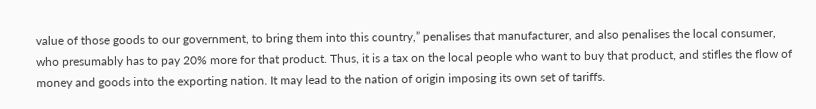value of those goods to our government, to bring them into this country,” penalises that manufacturer, and also penalises the local consumer, who presumably has to pay 20% more for that product. Thus, it is a tax on the local people who want to buy that product, and stifles the flow of money and goods into the exporting nation. It may lead to the nation of origin imposing its own set of tariffs.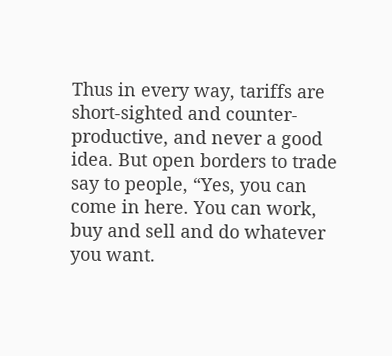Thus in every way, tariffs are short-sighted and counter-productive, and never a good idea. But open borders to trade say to people, “Yes, you can come in here. You can work, buy and sell and do whatever you want.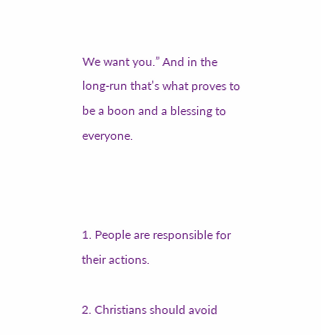We want you.” And in the long-run that’s what proves to be a boon and a blessing to everyone.



1. People are responsible for their actions.

2. Christians should avoid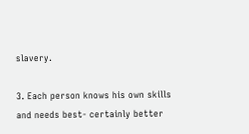slavery.

3. Each person knows his own skills and needs best- certainly better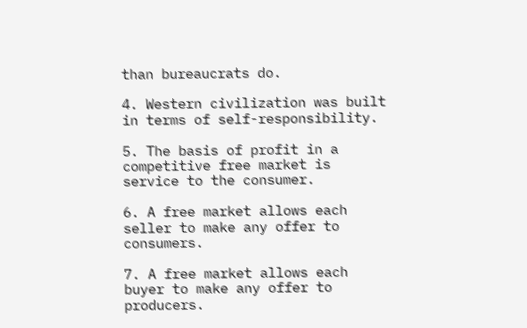than bureaucrats do.

4. Western civilization was built in terms of self-responsibility.

5. The basis of profit in a competitive free market is service to the consumer.

6. A free market allows each seller to make any offer to consumers.

7. A free market allows each buyer to make any offer to producers.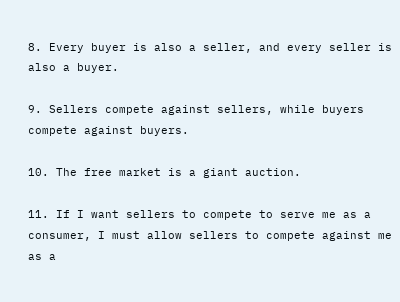8. Every buyer is also a seller, and every seller is also a buyer.

9. Sellers compete against sellers, while buyers compete against buyers.

10. The free market is a giant auction.

11. If I want sellers to compete to serve me as a consumer, I must allow sellers to compete against me as a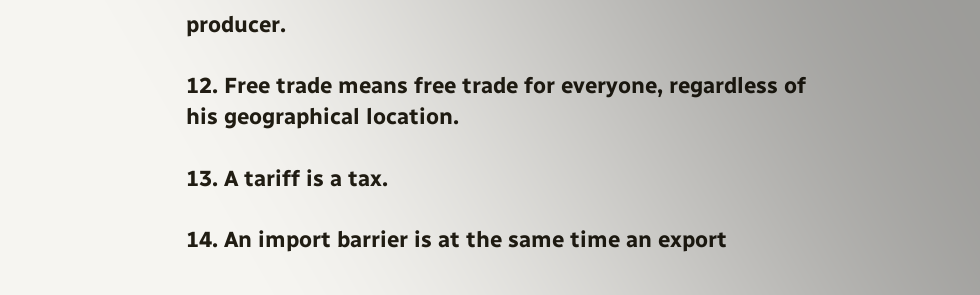producer.

12. Free trade means free trade for everyone, regardless of his geographical location.

13. A tariff is a tax.

14. An import barrier is at the same time an export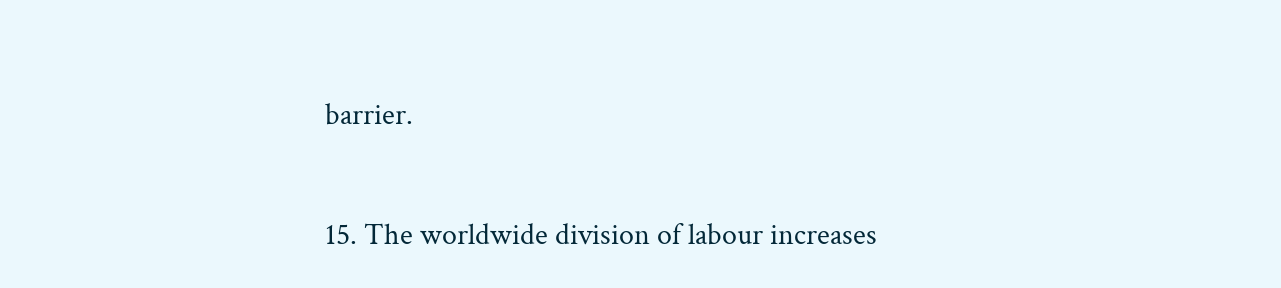barrier.

15. The worldwide division of labour increases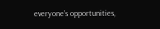everyone’s opportunities,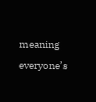meaning everyone’s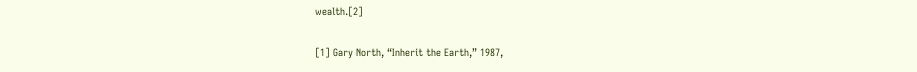wealth.[2]

[1] Gary North, “Inherit the Earth,” 1987,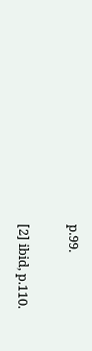p.99.

[2] ibid, p.110.